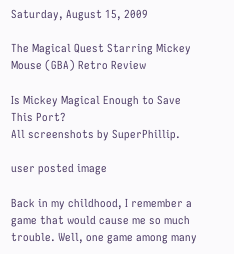Saturday, August 15, 2009

The Magical Quest Starring Mickey Mouse (GBA) Retro Review

Is Mickey Magical Enough to Save This Port?
All screenshots by SuperPhillip.

user posted image

Back in my childhood, I remember a game that would cause me so much trouble. Well, one game among many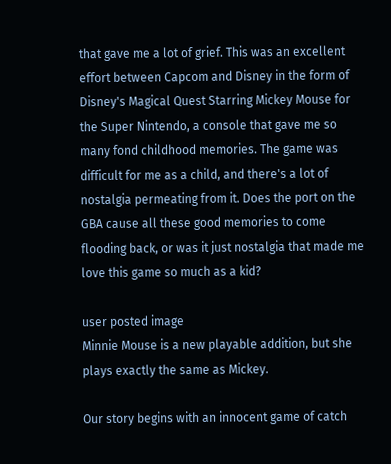that gave me a lot of grief. This was an excellent effort between Capcom and Disney in the form of Disney's Magical Quest Starring Mickey Mouse for the Super Nintendo, a console that gave me so many fond childhood memories. The game was difficult for me as a child, and there's a lot of nostalgia permeating from it. Does the port on the GBA cause all these good memories to come flooding back, or was it just nostalgia that made me love this game so much as a kid?

user posted image
Minnie Mouse is a new playable addition, but she plays exactly the same as Mickey.

Our story begins with an innocent game of catch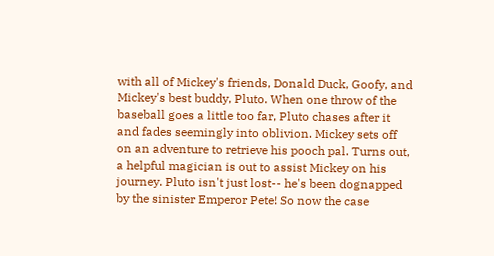with all of Mickey's friends, Donald Duck, Goofy, and Mickey's best buddy, Pluto. When one throw of the baseball goes a little too far, Pluto chases after it and fades seemingly into oblivion. Mickey sets off on an adventure to retrieve his pooch pal. Turns out, a helpful magician is out to assist Mickey on his journey. Pluto isn't just lost-- he's been dognapped by the sinister Emperor Pete! So now the case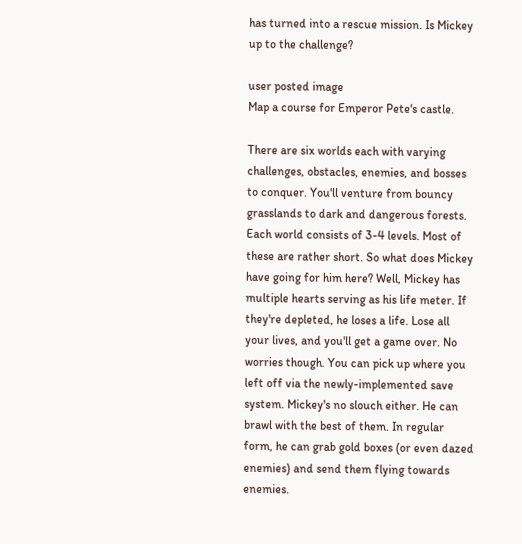has turned into a rescue mission. Is Mickey up to the challenge?

user posted image
Map a course for Emperor Pete's castle.

There are six worlds each with varying challenges, obstacles, enemies, and bosses to conquer. You'll venture from bouncy grasslands to dark and dangerous forests. Each world consists of 3-4 levels. Most of these are rather short. So what does Mickey have going for him here? Well, Mickey has multiple hearts serving as his life meter. If they're depleted, he loses a life. Lose all your lives, and you'll get a game over. No worries though. You can pick up where you left off via the newly-implemented save system. Mickey's no slouch either. He can brawl with the best of them. In regular form, he can grab gold boxes (or even dazed enemies) and send them flying towards enemies.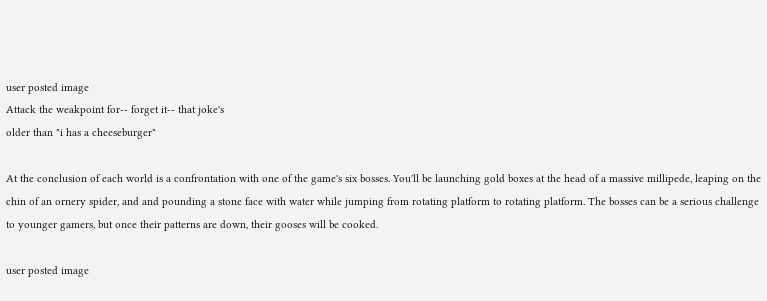user posted image
Attack the weakpoint for-- forget it-- that joke's
older than "i has a cheeseburger"

At the conclusion of each world is a confrontation with one of the game's six bosses. You'll be launching gold boxes at the head of a massive millipede, leaping on the chin of an ornery spider, and and pounding a stone face with water while jumping from rotating platform to rotating platform. The bosses can be a serious challenge to younger gamers, but once their patterns are down, their gooses will be cooked.

user posted image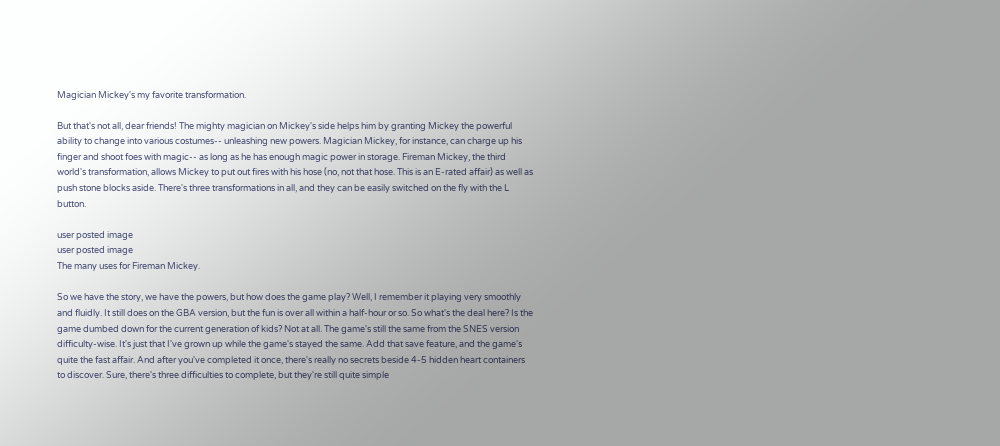Magician Mickey's my favorite transformation.

But that's not all, dear friends! The mighty magician on Mickey's side helps him by granting Mickey the powerful ability to change into various costumes-- unleashing new powers. Magician Mickey, for instance, can charge up his finger and shoot foes with magic-- as long as he has enough magic power in storage. Fireman Mickey, the third world's transformation, allows Mickey to put out fires with his hose (no, not that hose. This is an E-rated affair) as well as push stone blocks aside. There's three transformations in all, and they can be easily switched on the fly with the L button.

user posted image
user posted image
The many uses for Fireman Mickey.

So we have the story, we have the powers, but how does the game play? Well, I remember it playing very smoothly and fluidly. It still does on the GBA version, but the fun is over all within a half-hour or so. So what's the deal here? Is the game dumbed down for the current generation of kids? Not at all. The game's still the same from the SNES version difficulty-wise. It's just that I've grown up while the game's stayed the same. Add that save feature, and the game's quite the fast affair. And after you've completed it once, there's really no secrets beside 4-5 hidden heart containers to discover. Sure, there's three difficulties to complete, but they're still quite simple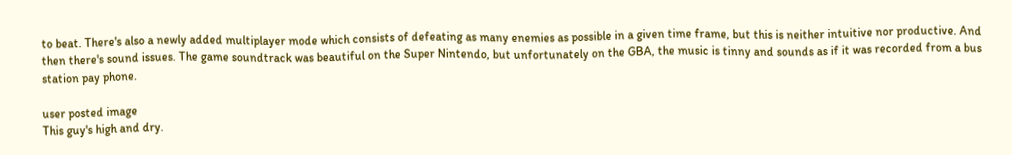to beat. There's also a newly added multiplayer mode which consists of defeating as many enemies as possible in a given time frame, but this is neither intuitive nor productive. And then there's sound issues. The game soundtrack was beautiful on the Super Nintendo, but unfortunately on the GBA, the music is tinny and sounds as if it was recorded from a bus station pay phone.

user posted image
This guy's high and dry.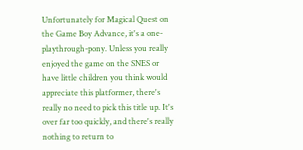Unfortunately for Magical Quest on the Game Boy Advance, it's a one-playthrough-pony. Unless you really enjoyed the game on the SNES or have little children you think would appreciate this platformer, there's really no need to pick this title up. It's over far too quickly, and there's really nothing to return to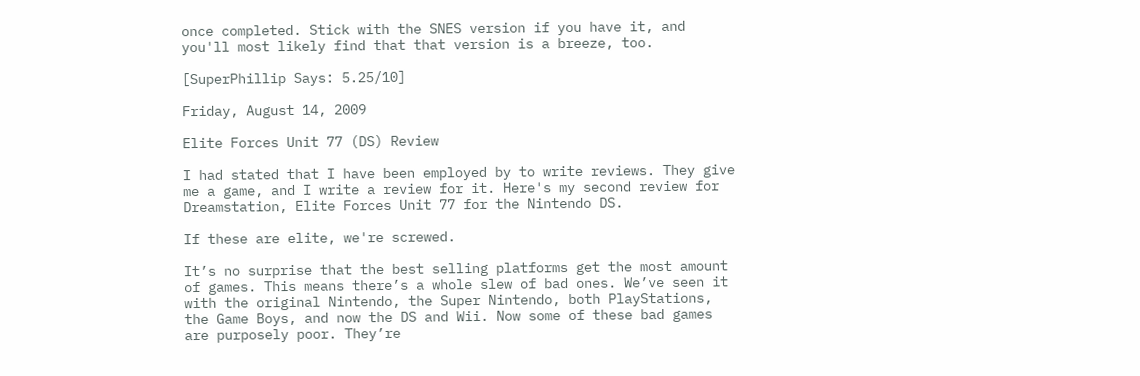once completed. Stick with the SNES version if you have it, and you'll most likely find that that version is a breeze, too.

[SuperPhillip Says: 5.25/10]

Friday, August 14, 2009

Elite Forces Unit 77 (DS) Review

I had stated that I have been employed by to write reviews. They give me a game, and I write a review for it. Here's my second review for Dreamstation, Elite Forces Unit 77 for the Nintendo DS.

If these are elite, we're screwed.

It’s no surprise that the best selling platforms get the most amount of games. This means there’s a whole slew of bad ones. We’ve seen it with the original Nintendo, the Super Nintendo, both PlayStations, the Game Boys, and now the DS and Wii. Now some of these bad games are purposely poor. They’re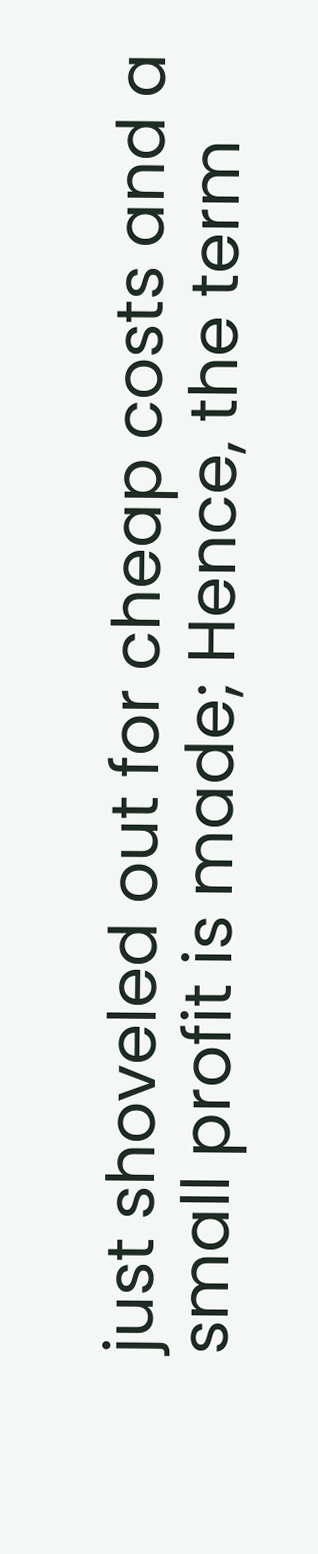just shoveled out for cheap costs and a small profit is made; Hence, the term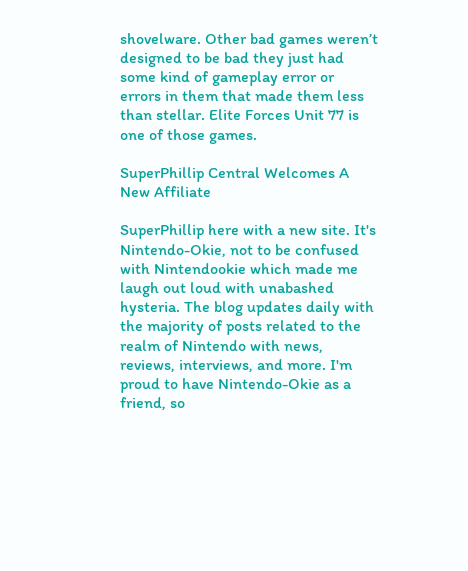shovelware. Other bad games weren’t designed to be bad they just had some kind of gameplay error or errors in them that made them less than stellar. Elite Forces Unit 77 is one of those games.

SuperPhillip Central Welcomes A New Affiliate

SuperPhillip here with a new site. It's Nintendo-Okie, not to be confused with Nintendookie which made me laugh out loud with unabashed hysteria. The blog updates daily with the majority of posts related to the realm of Nintendo with news, reviews, interviews, and more. I'm proud to have Nintendo-Okie as a friend, so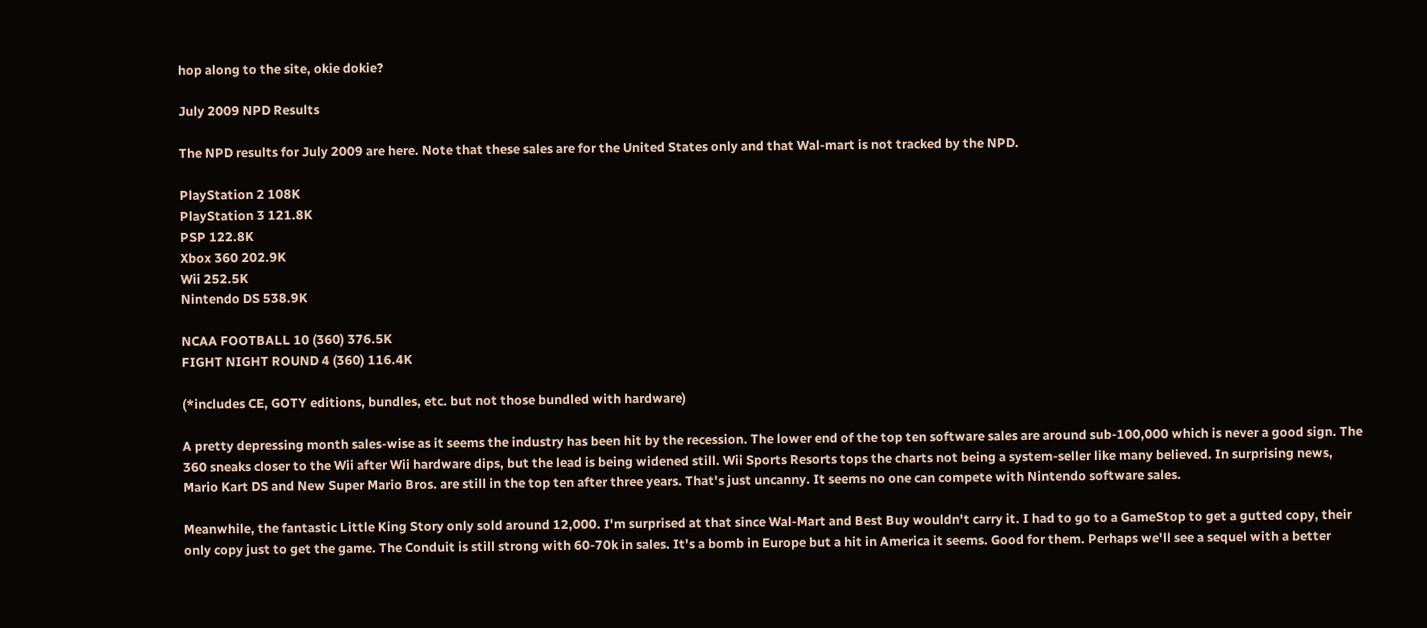hop along to the site, okie dokie?

July 2009 NPD Results

The NPD results for July 2009 are here. Note that these sales are for the United States only and that Wal-mart is not tracked by the NPD.

PlayStation 2 108K
PlayStation 3 121.8K
PSP 122.8K
Xbox 360 202.9K
Wii 252.5K
Nintendo DS 538.9K

NCAA FOOTBALL 10 (360) 376.5K
FIGHT NIGHT ROUND 4 (360) 116.4K

(*includes CE, GOTY editions, bundles, etc. but not those bundled with hardware)

A pretty depressing month sales-wise as it seems the industry has been hit by the recession. The lower end of the top ten software sales are around sub-100,000 which is never a good sign. The 360 sneaks closer to the Wii after Wii hardware dips, but the lead is being widened still. Wii Sports Resorts tops the charts not being a system-seller like many believed. In surprising news, Mario Kart DS and New Super Mario Bros. are still in the top ten after three years. That's just uncanny. It seems no one can compete with Nintendo software sales.

Meanwhile, the fantastic Little King Story only sold around 12,000. I'm surprised at that since Wal-Mart and Best Buy wouldn't carry it. I had to go to a GameStop to get a gutted copy, their only copy just to get the game. The Conduit is still strong with 60-70k in sales. It's a bomb in Europe but a hit in America it seems. Good for them. Perhaps we'll see a sequel with a better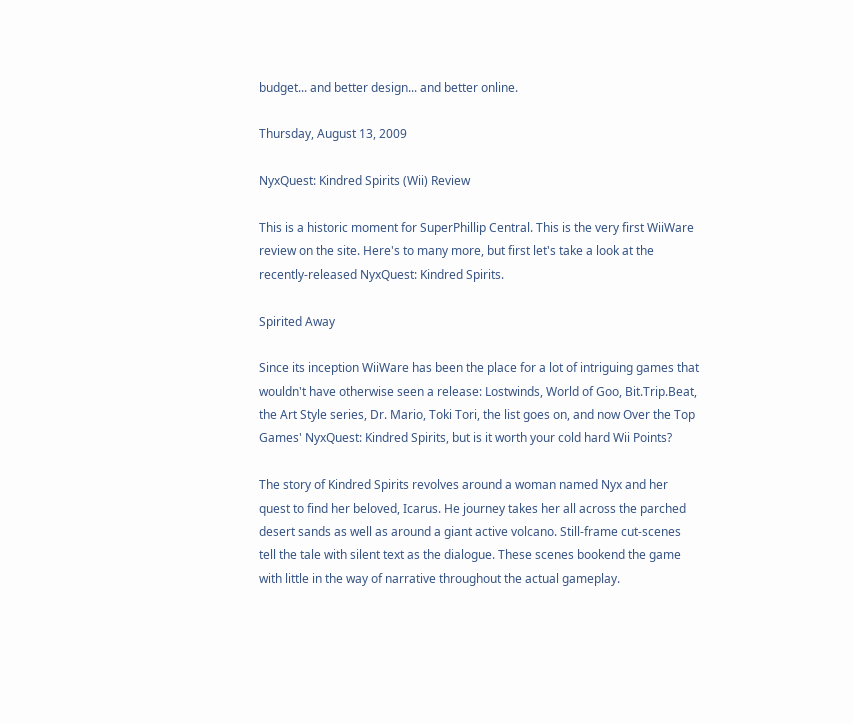budget... and better design... and better online.

Thursday, August 13, 2009

NyxQuest: Kindred Spirits (Wii) Review

This is a historic moment for SuperPhillip Central. This is the very first WiiWare review on the site. Here's to many more, but first let's take a look at the recently-released NyxQuest: Kindred Spirits.

Spirited Away

Since its inception WiiWare has been the place for a lot of intriguing games that wouldn't have otherwise seen a release: Lostwinds, World of Goo, Bit.Trip.Beat, the Art Style series, Dr. Mario, Toki Tori, the list goes on, and now Over the Top Games' NyxQuest: Kindred Spirits, but is it worth your cold hard Wii Points?

The story of Kindred Spirits revolves around a woman named Nyx and her quest to find her beloved, Icarus. He journey takes her all across the parched desert sands as well as around a giant active volcano. Still-frame cut-scenes tell the tale with silent text as the dialogue. These scenes bookend the game with little in the way of narrative throughout the actual gameplay.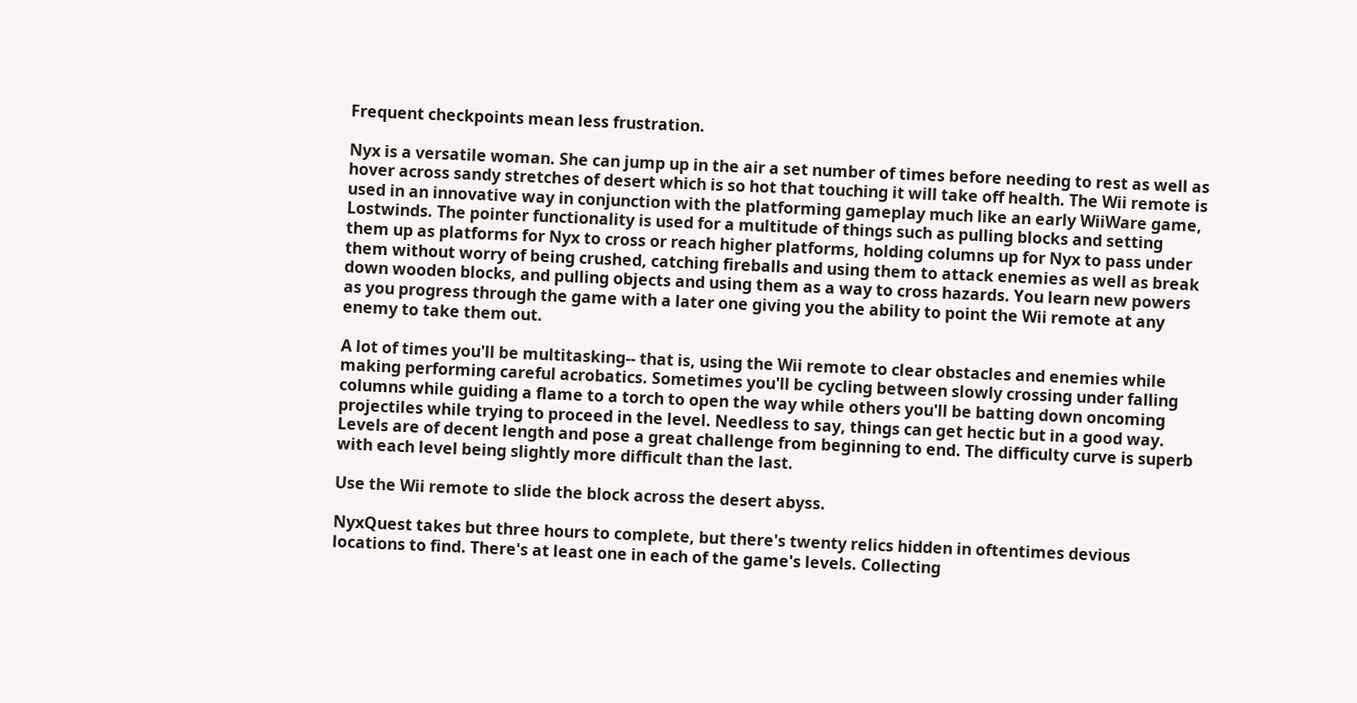Frequent checkpoints mean less frustration.

Nyx is a versatile woman. She can jump up in the air a set number of times before needing to rest as well as hover across sandy stretches of desert which is so hot that touching it will take off health. The Wii remote is used in an innovative way in conjunction with the platforming gameplay much like an early WiiWare game, Lostwinds. The pointer functionality is used for a multitude of things such as pulling blocks and setting them up as platforms for Nyx to cross or reach higher platforms, holding columns up for Nyx to pass under them without worry of being crushed, catching fireballs and using them to attack enemies as well as break down wooden blocks, and pulling objects and using them as a way to cross hazards. You learn new powers as you progress through the game with a later one giving you the ability to point the Wii remote at any enemy to take them out.

A lot of times you'll be multitasking-- that is, using the Wii remote to clear obstacles and enemies while making performing careful acrobatics. Sometimes you'll be cycling between slowly crossing under falling columns while guiding a flame to a torch to open the way while others you'll be batting down oncoming projectiles while trying to proceed in the level. Needless to say, things can get hectic but in a good way. Levels are of decent length and pose a great challenge from beginning to end. The difficulty curve is superb with each level being slightly more difficult than the last.

Use the Wii remote to slide the block across the desert abyss.

NyxQuest takes but three hours to complete, but there's twenty relics hidden in oftentimes devious locations to find. There's at least one in each of the game's levels. Collecting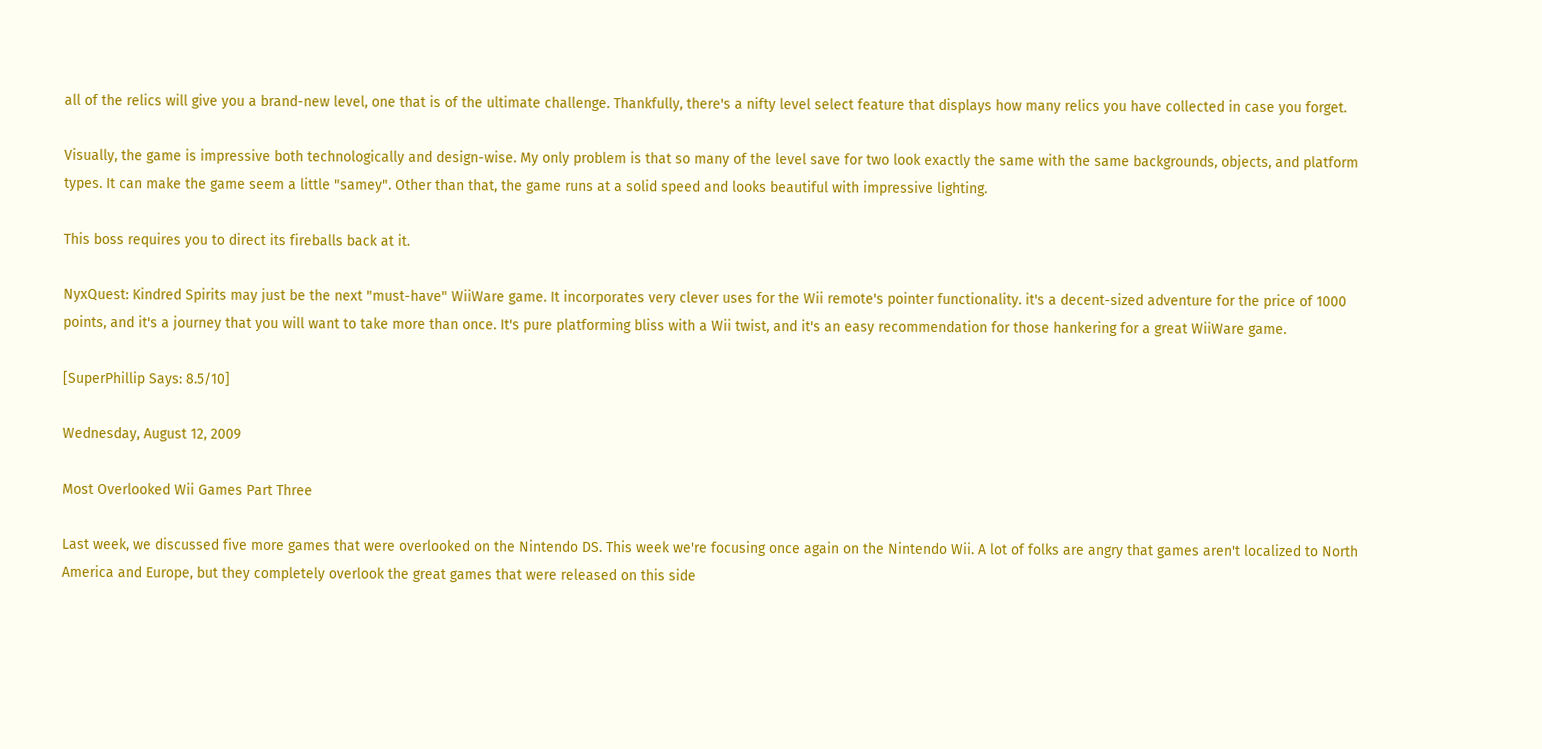all of the relics will give you a brand-new level, one that is of the ultimate challenge. Thankfully, there's a nifty level select feature that displays how many relics you have collected in case you forget.

Visually, the game is impressive both technologically and design-wise. My only problem is that so many of the level save for two look exactly the same with the same backgrounds, objects, and platform types. It can make the game seem a little "samey". Other than that, the game runs at a solid speed and looks beautiful with impressive lighting.

This boss requires you to direct its fireballs back at it.

NyxQuest: Kindred Spirits may just be the next "must-have" WiiWare game. It incorporates very clever uses for the Wii remote's pointer functionality. it's a decent-sized adventure for the price of 1000 points, and it's a journey that you will want to take more than once. It's pure platforming bliss with a Wii twist, and it's an easy recommendation for those hankering for a great WiiWare game.

[SuperPhillip Says: 8.5/10]

Wednesday, August 12, 2009

Most Overlooked Wii Games Part Three

Last week, we discussed five more games that were overlooked on the Nintendo DS. This week we're focusing once again on the Nintendo Wii. A lot of folks are angry that games aren't localized to North America and Europe, but they completely overlook the great games that were released on this side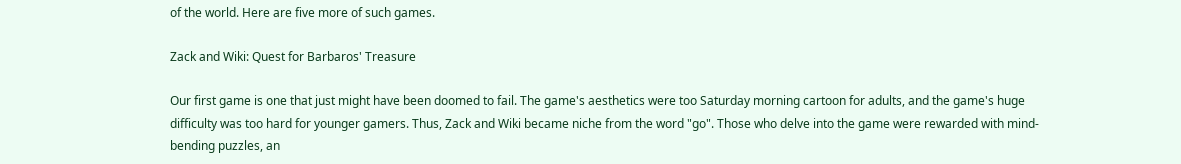of the world. Here are five more of such games.

Zack and Wiki: Quest for Barbaros' Treasure

Our first game is one that just might have been doomed to fail. The game's aesthetics were too Saturday morning cartoon for adults, and the game's huge difficulty was too hard for younger gamers. Thus, Zack and Wiki became niche from the word "go". Those who delve into the game were rewarded with mind-bending puzzles, an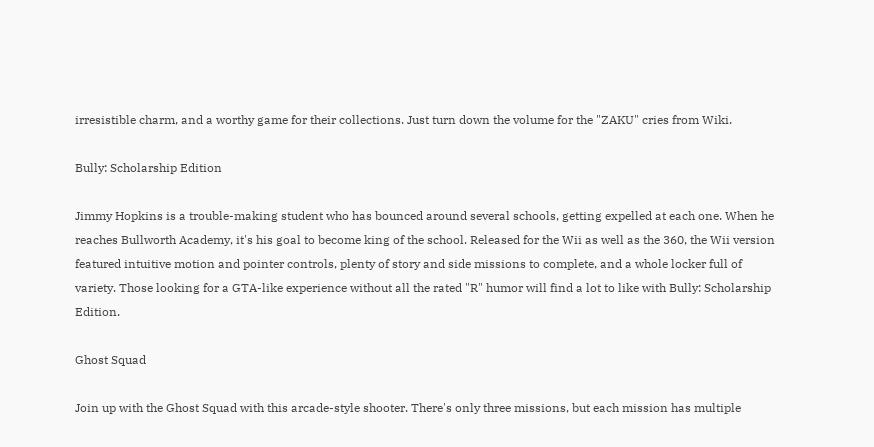irresistible charm, and a worthy game for their collections. Just turn down the volume for the "ZAKU" cries from Wiki.

Bully: Scholarship Edition

Jimmy Hopkins is a trouble-making student who has bounced around several schools, getting expelled at each one. When he reaches Bullworth Academy, it's his goal to become king of the school. Released for the Wii as well as the 360, the Wii version featured intuitive motion and pointer controls, plenty of story and side missions to complete, and a whole locker full of variety. Those looking for a GTA-like experience without all the rated "R" humor will find a lot to like with Bully: Scholarship Edition.

Ghost Squad

Join up with the Ghost Squad with this arcade-style shooter. There's only three missions, but each mission has multiple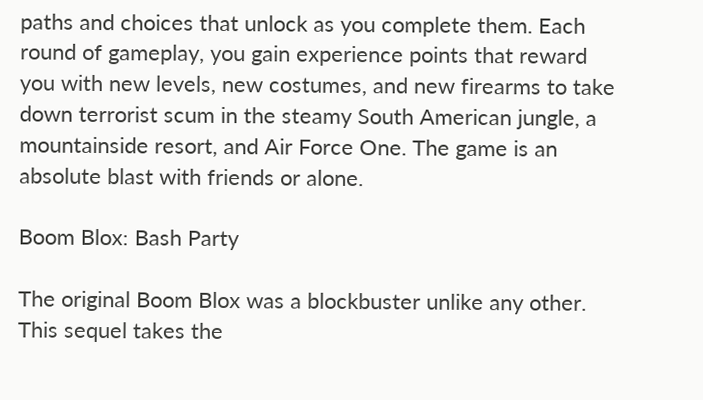paths and choices that unlock as you complete them. Each round of gameplay, you gain experience points that reward you with new levels, new costumes, and new firearms to take down terrorist scum in the steamy South American jungle, a mountainside resort, and Air Force One. The game is an absolute blast with friends or alone.

Boom Blox: Bash Party

The original Boom Blox was a blockbuster unlike any other. This sequel takes the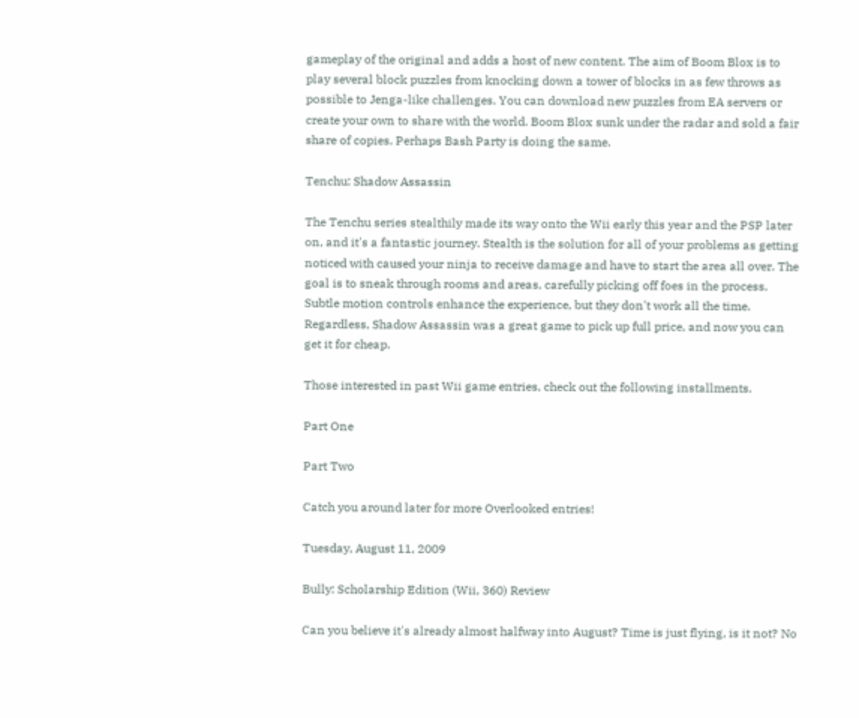gameplay of the original and adds a host of new content. The aim of Boom Blox is to play several block puzzles from knocking down a tower of blocks in as few throws as possible to Jenga-like challenges. You can download new puzzles from EA servers or create your own to share with the world. Boom Blox sunk under the radar and sold a fair share of copies. Perhaps Bash Party is doing the same.

Tenchu: Shadow Assassin

The Tenchu series stealthily made its way onto the Wii early this year and the PSP later on, and it's a fantastic journey. Stealth is the solution for all of your problems as getting noticed with caused your ninja to receive damage and have to start the area all over. The goal is to sneak through rooms and areas, carefully picking off foes in the process. Subtle motion controls enhance the experience, but they don't work all the time. Regardless, Shadow Assassin was a great game to pick up full price, and now you can get it for cheap.

Those interested in past Wii game entries, check out the following installments.

Part One

Part Two

Catch you around later for more Overlooked entries!

Tuesday, August 11, 2009

Bully: Scholarship Edition (Wii, 360) Review

Can you believe it's already almost halfway into August? Time is just flying, is it not? No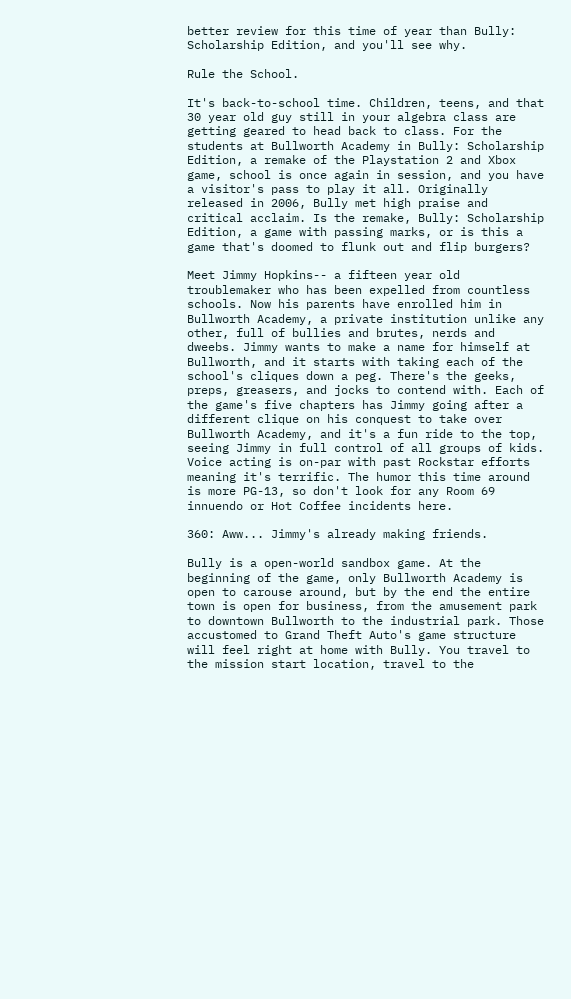better review for this time of year than Bully: Scholarship Edition, and you'll see why.

Rule the School.

It's back-to-school time. Children, teens, and that 30 year old guy still in your algebra class are getting geared to head back to class. For the students at Bullworth Academy in Bully: Scholarship Edition, a remake of the Playstation 2 and Xbox game, school is once again in session, and you have a visitor's pass to play it all. Originally released in 2006, Bully met high praise and critical acclaim. Is the remake, Bully: Scholarship Edition, a game with passing marks, or is this a game that's doomed to flunk out and flip burgers?

Meet Jimmy Hopkins-- a fifteen year old troublemaker who has been expelled from countless schools. Now his parents have enrolled him in Bullworth Academy, a private institution unlike any other, full of bullies and brutes, nerds and dweebs. Jimmy wants to make a name for himself at Bullworth, and it starts with taking each of the school's cliques down a peg. There's the geeks, preps, greasers, and jocks to contend with. Each of the game's five chapters has Jimmy going after a different clique on his conquest to take over Bullworth Academy, and it's a fun ride to the top, seeing Jimmy in full control of all groups of kids. Voice acting is on-par with past Rockstar efforts meaning it's terrific. The humor this time around is more PG-13, so don't look for any Room 69 innuendo or Hot Coffee incidents here.

360: Aww... Jimmy's already making friends.

Bully is a open-world sandbox game. At the beginning of the game, only Bullworth Academy is open to carouse around, but by the end the entire town is open for business, from the amusement park to downtown Bullworth to the industrial park. Those accustomed to Grand Theft Auto's game structure will feel right at home with Bully. You travel to the mission start location, travel to the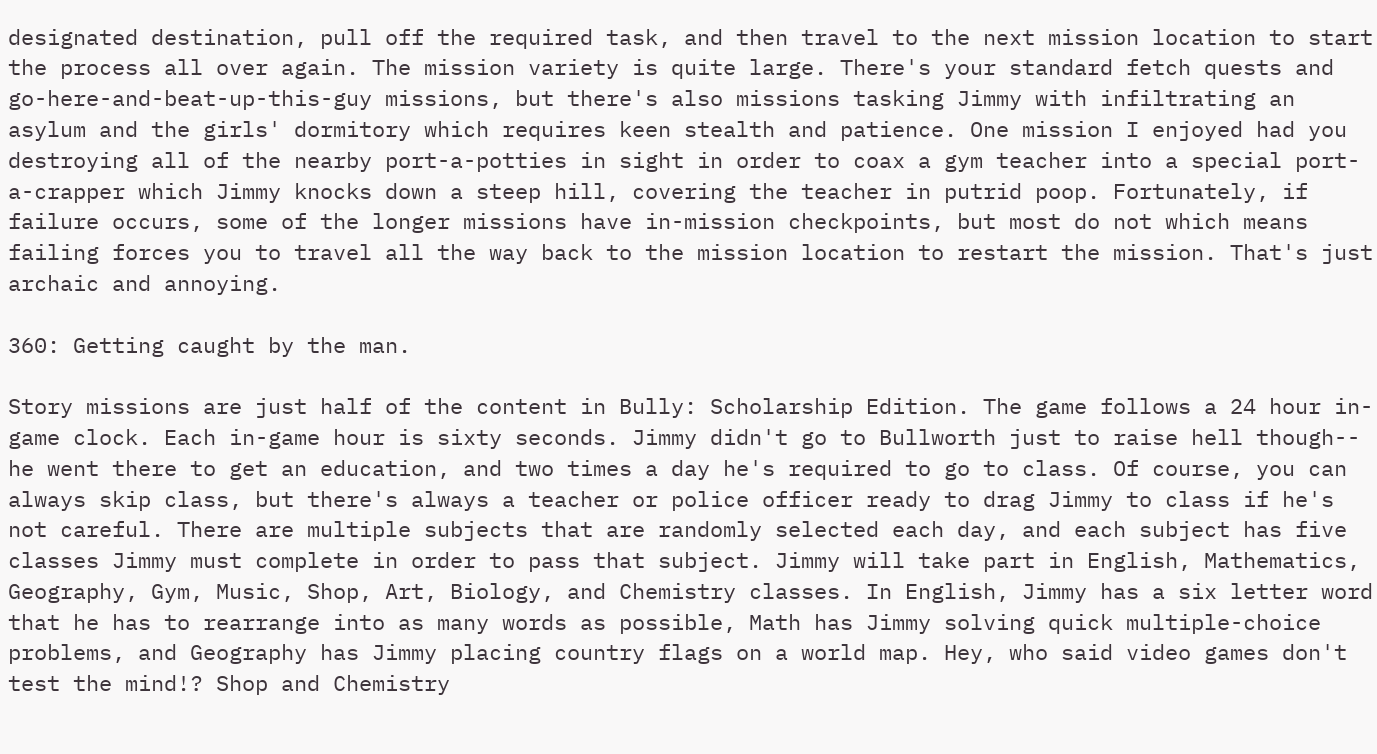designated destination, pull off the required task, and then travel to the next mission location to start the process all over again. The mission variety is quite large. There's your standard fetch quests and go-here-and-beat-up-this-guy missions, but there's also missions tasking Jimmy with infiltrating an asylum and the girls' dormitory which requires keen stealth and patience. One mission I enjoyed had you destroying all of the nearby port-a-potties in sight in order to coax a gym teacher into a special port-a-crapper which Jimmy knocks down a steep hill, covering the teacher in putrid poop. Fortunately, if failure occurs, some of the longer missions have in-mission checkpoints, but most do not which means failing forces you to travel all the way back to the mission location to restart the mission. That's just archaic and annoying.

360: Getting caught by the man.

Story missions are just half of the content in Bully: Scholarship Edition. The game follows a 24 hour in-game clock. Each in-game hour is sixty seconds. Jimmy didn't go to Bullworth just to raise hell though-- he went there to get an education, and two times a day he's required to go to class. Of course, you can always skip class, but there's always a teacher or police officer ready to drag Jimmy to class if he's not careful. There are multiple subjects that are randomly selected each day, and each subject has five classes Jimmy must complete in order to pass that subject. Jimmy will take part in English, Mathematics, Geography, Gym, Music, Shop, Art, Biology, and Chemistry classes. In English, Jimmy has a six letter word that he has to rearrange into as many words as possible, Math has Jimmy solving quick multiple-choice problems, and Geography has Jimmy placing country flags on a world map. Hey, who said video games don't test the mind!? Shop and Chemistry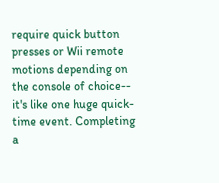require quick button presses or Wii remote motions depending on the console of choice-- it's like one huge quick-time event. Completing a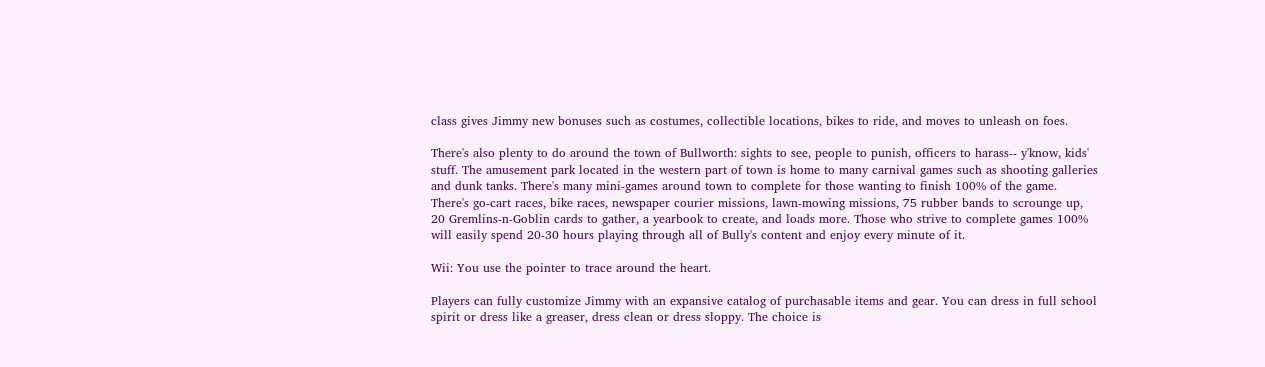class gives Jimmy new bonuses such as costumes, collectible locations, bikes to ride, and moves to unleash on foes.

There's also plenty to do around the town of Bullworth: sights to see, people to punish, officers to harass-- y'know, kids' stuff. The amusement park located in the western part of town is home to many carnival games such as shooting galleries and dunk tanks. There's many mini-games around town to complete for those wanting to finish 100% of the game. There's go-cart races, bike races, newspaper courier missions, lawn-mowing missions, 75 rubber bands to scrounge up, 20 Gremlins-n-Goblin cards to gather, a yearbook to create, and loads more. Those who strive to complete games 100% will easily spend 20-30 hours playing through all of Bully's content and enjoy every minute of it.

Wii: You use the pointer to trace around the heart.

Players can fully customize Jimmy with an expansive catalog of purchasable items and gear. You can dress in full school spirit or dress like a greaser, dress clean or dress sloppy. The choice is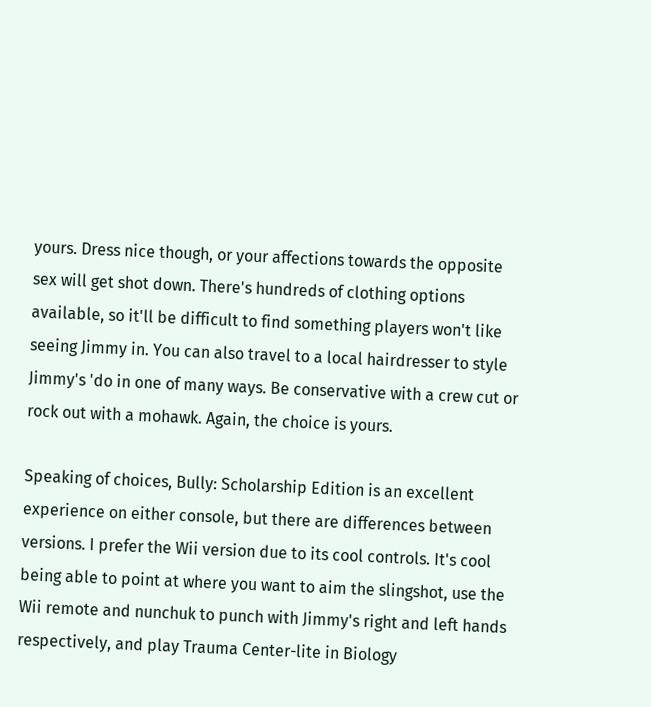yours. Dress nice though, or your affections towards the opposite sex will get shot down. There's hundreds of clothing options available, so it'll be difficult to find something players won't like seeing Jimmy in. You can also travel to a local hairdresser to style Jimmy's 'do in one of many ways. Be conservative with a crew cut or rock out with a mohawk. Again, the choice is yours.

Speaking of choices, Bully: Scholarship Edition is an excellent experience on either console, but there are differences between versions. I prefer the Wii version due to its cool controls. It's cool being able to point at where you want to aim the slingshot, use the Wii remote and nunchuk to punch with Jimmy's right and left hands respectively, and play Trauma Center-lite in Biology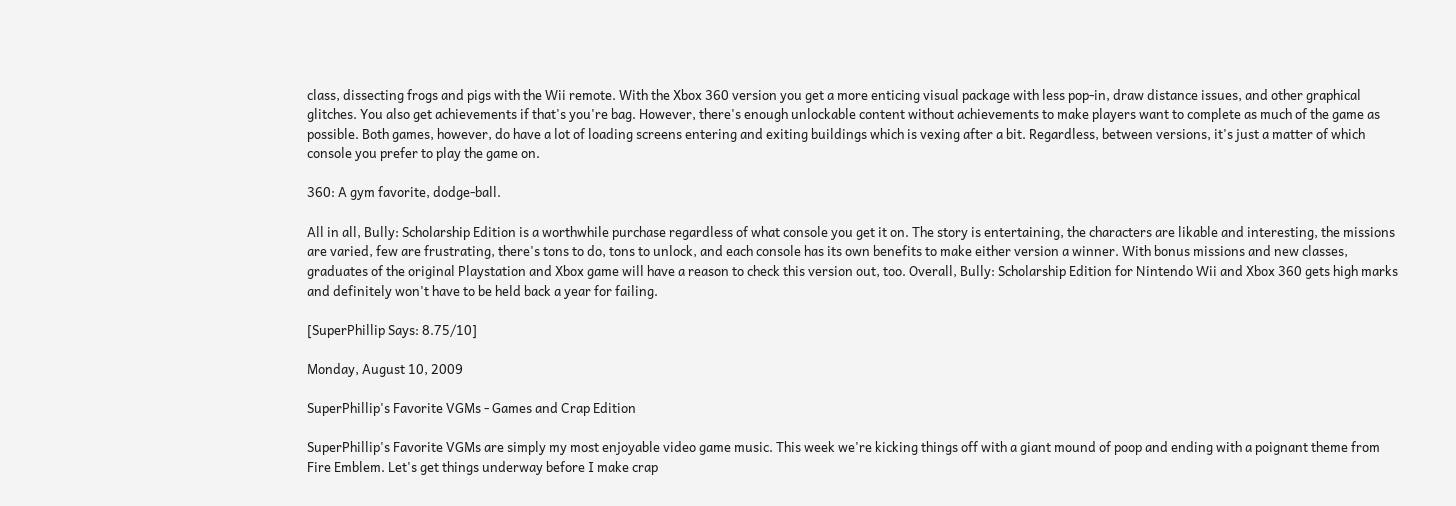class, dissecting frogs and pigs with the Wii remote. With the Xbox 360 version you get a more enticing visual package with less pop-in, draw distance issues, and other graphical glitches. You also get achievements if that's you're bag. However, there's enough unlockable content without achievements to make players want to complete as much of the game as possible. Both games, however, do have a lot of loading screens entering and exiting buildings which is vexing after a bit. Regardless, between versions, it's just a matter of which console you prefer to play the game on.

360: A gym favorite, dodge-ball.

All in all, Bully: Scholarship Edition is a worthwhile purchase regardless of what console you get it on. The story is entertaining, the characters are likable and interesting, the missions are varied, few are frustrating, there's tons to do, tons to unlock, and each console has its own benefits to make either version a winner. With bonus missions and new classes, graduates of the original Playstation and Xbox game will have a reason to check this version out, too. Overall, Bully: Scholarship Edition for Nintendo Wii and Xbox 360 gets high marks and definitely won't have to be held back a year for failing.

[SuperPhillip Says: 8.75/10]

Monday, August 10, 2009

SuperPhillip's Favorite VGMs - Games and Crap Edition

SuperPhillip's Favorite VGMs are simply my most enjoyable video game music. This week we're kicking things off with a giant mound of poop and ending with a poignant theme from Fire Emblem. Let's get things underway before I make crap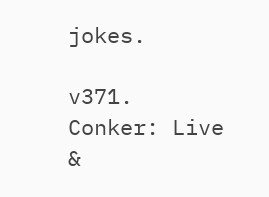jokes.

v371. Conker: Live &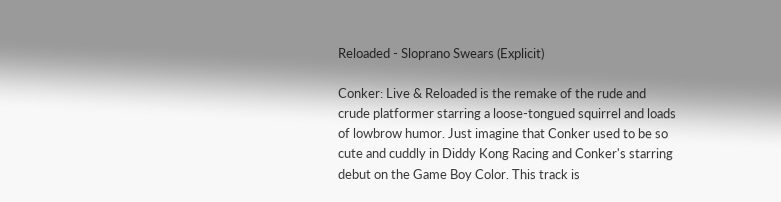Reloaded - Sloprano Swears (Explicit)

Conker: Live & Reloaded is the remake of the rude and crude platformer starring a loose-tongued squirrel and loads of lowbrow humor. Just imagine that Conker used to be so cute and cuddly in Diddy Kong Racing and Conker's starring debut on the Game Boy Color. This track is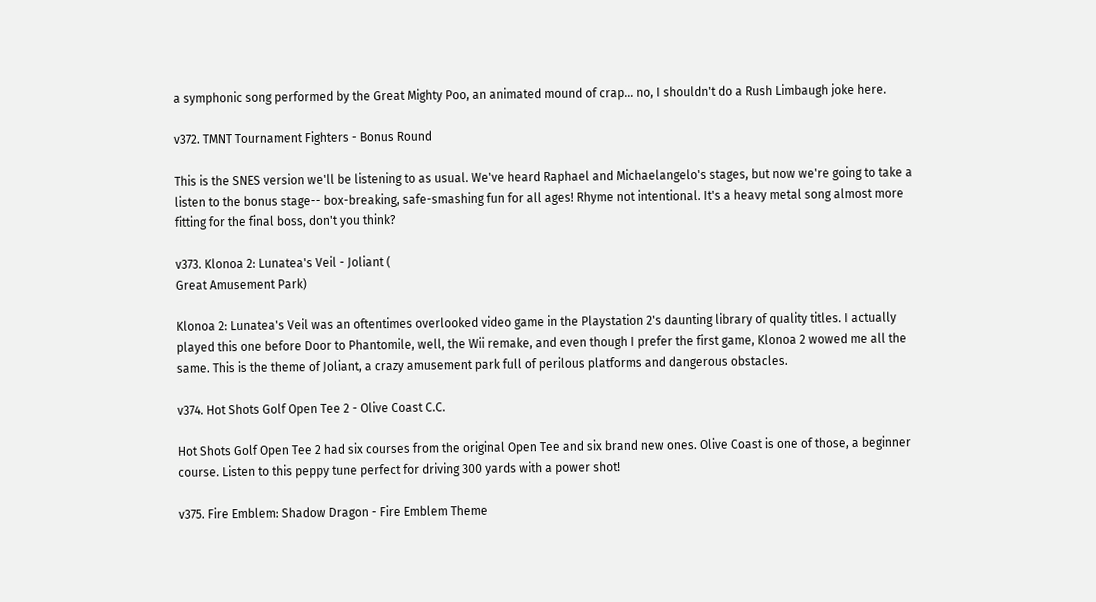a symphonic song performed by the Great Mighty Poo, an animated mound of crap... no, I shouldn't do a Rush Limbaugh joke here.

v372. TMNT Tournament Fighters - Bonus Round

This is the SNES version we'll be listening to as usual. We've heard Raphael and Michaelangelo's stages, but now we're going to take a listen to the bonus stage-- box-breaking, safe-smashing fun for all ages! Rhyme not intentional. It's a heavy metal song almost more fitting for the final boss, don't you think?

v373. Klonoa 2: Lunatea's Veil - Joliant (
Great Amusement Park)

Klonoa 2: Lunatea's Veil was an oftentimes overlooked video game in the Playstation 2's daunting library of quality titles. I actually played this one before Door to Phantomile, well, the Wii remake, and even though I prefer the first game, Klonoa 2 wowed me all the same. This is the theme of Joliant, a crazy amusement park full of perilous platforms and dangerous obstacles.

v374. Hot Shots Golf Open Tee 2 - Olive Coast C.C.

Hot Shots Golf Open Tee 2 had six courses from the original Open Tee and six brand new ones. Olive Coast is one of those, a beginner course. Listen to this peppy tune perfect for driving 300 yards with a power shot!

v375. Fire Emblem: Shadow Dragon - Fire Emblem Theme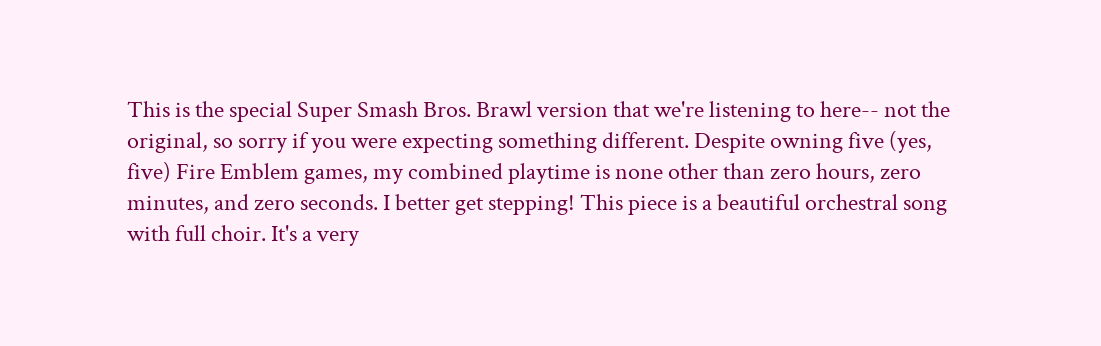This is the special Super Smash Bros. Brawl version that we're listening to here-- not the original, so sorry if you were expecting something different. Despite owning five (yes, five) Fire Emblem games, my combined playtime is none other than zero hours, zero minutes, and zero seconds. I better get stepping! This piece is a beautiful orchestral song with full choir. It's a very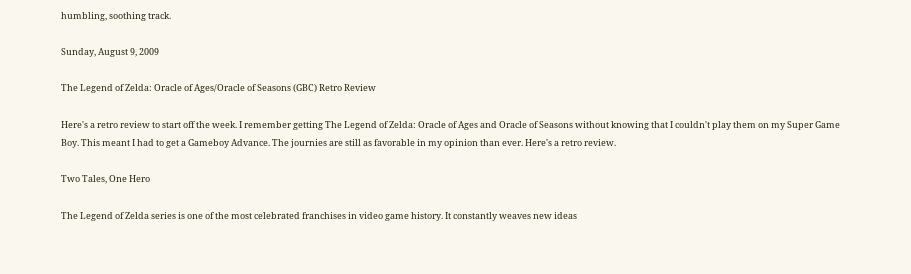humbling, soothing track.

Sunday, August 9, 2009

The Legend of Zelda: Oracle of Ages/Oracle of Seasons (GBC) Retro Review

Here's a retro review to start off the week. I remember getting The Legend of Zelda: Oracle of Ages and Oracle of Seasons without knowing that I couldn't play them on my Super Game Boy. This meant I had to get a Gameboy Advance. The journies are still as favorable in my opinion than ever. Here's a retro review.

Two Tales, One Hero

The Legend of Zelda series is one of the most celebrated franchises in video game history. It constantly weaves new ideas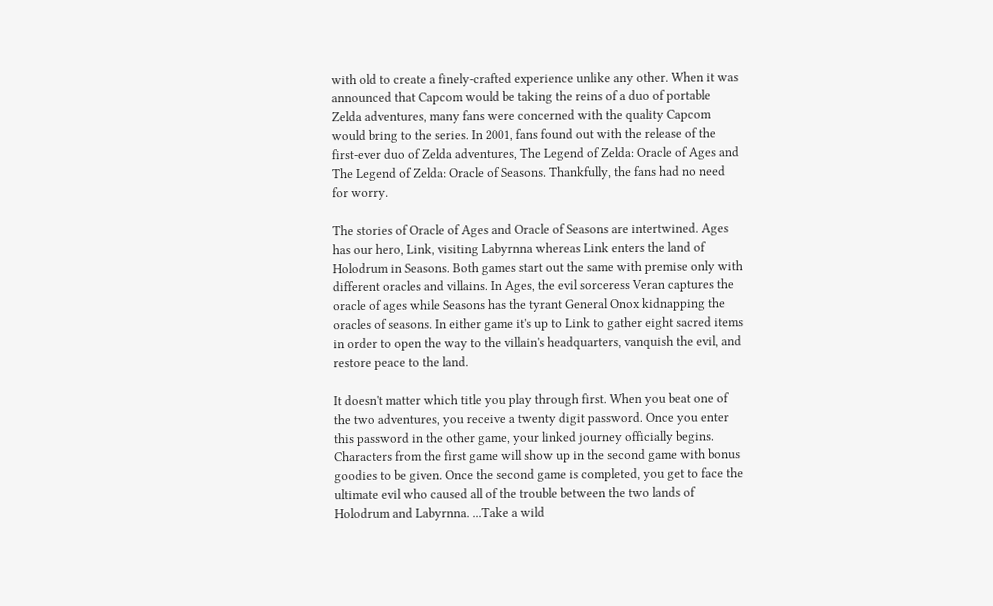with old to create a finely-crafted experience unlike any other. When it was announced that Capcom would be taking the reins of a duo of portable Zelda adventures, many fans were concerned with the quality Capcom would bring to the series. In 2001, fans found out with the release of the first-ever duo of Zelda adventures, The Legend of Zelda: Oracle of Ages and The Legend of Zelda: Oracle of Seasons. Thankfully, the fans had no need for worry.

The stories of Oracle of Ages and Oracle of Seasons are intertwined. Ages has our hero, Link, visiting Labyrnna whereas Link enters the land of Holodrum in Seasons. Both games start out the same with premise only with different oracles and villains. In Ages, the evil sorceress Veran captures the oracle of ages while Seasons has the tyrant General Onox kidnapping the oracles of seasons. In either game it's up to Link to gather eight sacred items in order to open the way to the villain's headquarters, vanquish the evil, and restore peace to the land.

It doesn't matter which title you play through first. When you beat one of the two adventures, you receive a twenty digit password. Once you enter this password in the other game, your linked journey officially begins. Characters from the first game will show up in the second game with bonus goodies to be given. Once the second game is completed, you get to face the ultimate evil who caused all of the trouble between the two lands of Holodrum and Labyrnna. ...Take a wild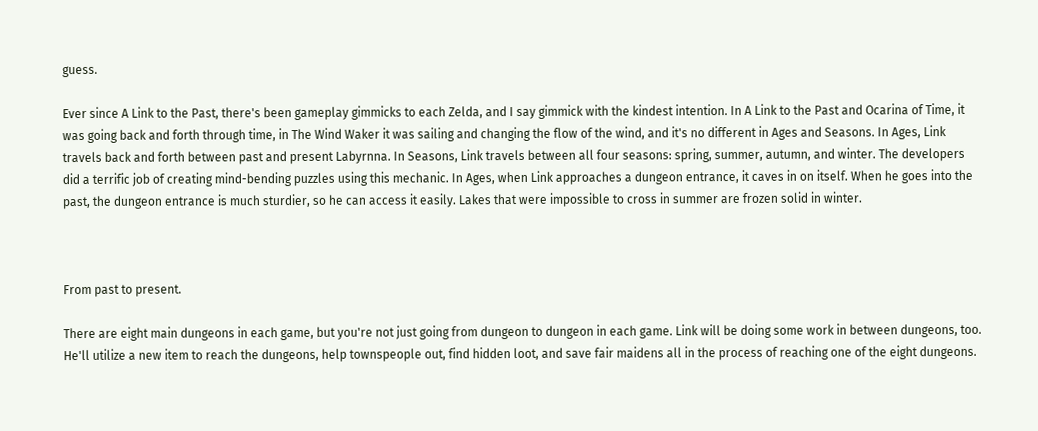guess.

Ever since A Link to the Past, there's been gameplay gimmicks to each Zelda, and I say gimmick with the kindest intention. In A Link to the Past and Ocarina of Time, it was going back and forth through time, in The Wind Waker it was sailing and changing the flow of the wind, and it's no different in Ages and Seasons. In Ages, Link travels back and forth between past and present Labyrnna. In Seasons, Link travels between all four seasons: spring, summer, autumn, and winter. The developers did a terrific job of creating mind-bending puzzles using this mechanic. In Ages, when Link approaches a dungeon entrance, it caves in on itself. When he goes into the past, the dungeon entrance is much sturdier, so he can access it easily. Lakes that were impossible to cross in summer are frozen solid in winter.



From past to present.

There are eight main dungeons in each game, but you're not just going from dungeon to dungeon in each game. Link will be doing some work in between dungeons, too. He'll utilize a new item to reach the dungeons, help townspeople out, find hidden loot, and save fair maidens all in the process of reaching one of the eight dungeons.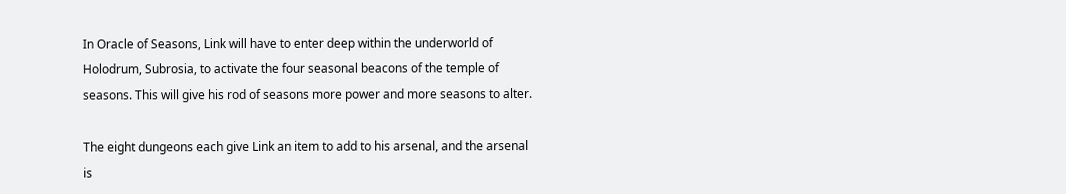In Oracle of Seasons, Link will have to enter deep within the underworld of Holodrum, Subrosia, to activate the four seasonal beacons of the temple of seasons. This will give his rod of seasons more power and more seasons to alter.

The eight dungeons each give Link an item to add to his arsenal, and the arsenal is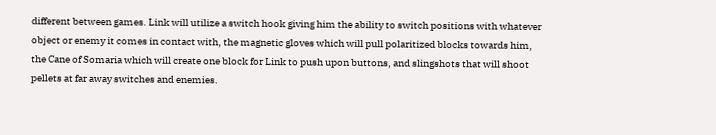different between games. Link will utilize a switch hook giving him the ability to switch positions with whatever object or enemy it comes in contact with, the magnetic gloves which will pull polaritized blocks towards him, the Cane of Somaria which will create one block for Link to push upon buttons, and slingshots that will shoot pellets at far away switches and enemies.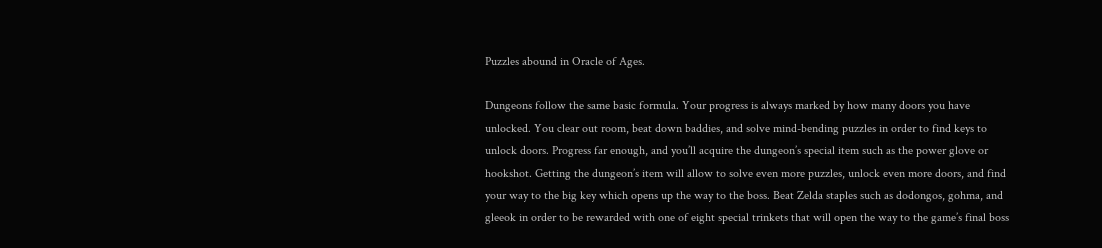Puzzles abound in Oracle of Ages.

Dungeons follow the same basic formula. Your progress is always marked by how many doors you have unlocked. You clear out room, beat down baddies, and solve mind-bending puzzles in order to find keys to unlock doors. Progress far enough, and you’ll acquire the dungeon’s special item such as the power glove or hookshot. Getting the dungeon’s item will allow to solve even more puzzles, unlock even more doors, and find your way to the big key which opens up the way to the boss. Beat Zelda staples such as dodongos, gohma, and gleeok in order to be rewarded with one of eight special trinkets that will open the way to the game’s final boss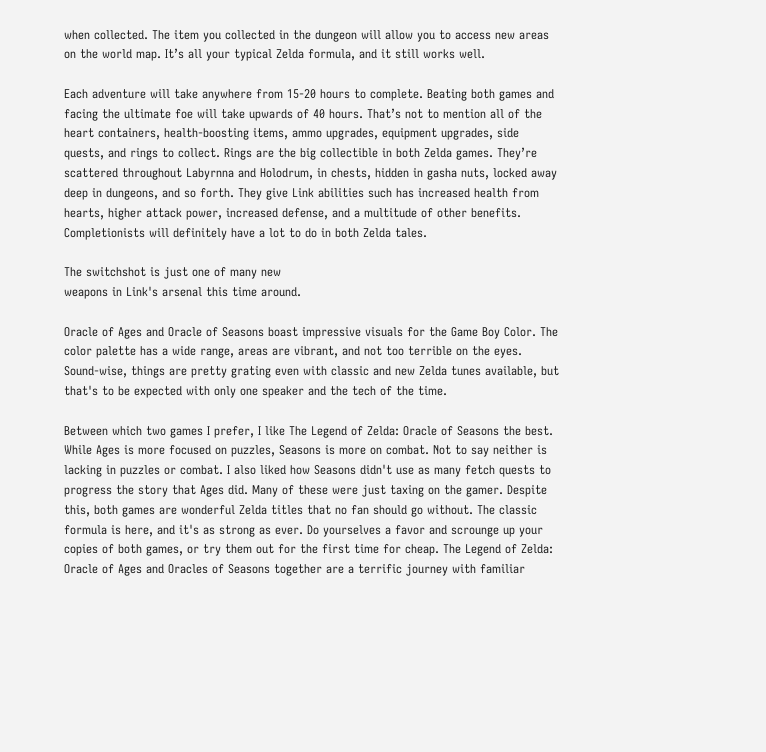when collected. The item you collected in the dungeon will allow you to access new areas on the world map. It’s all your typical Zelda formula, and it still works well.

Each adventure will take anywhere from 15-20 hours to complete. Beating both games and facing the ultimate foe will take upwards of 40 hours. That’s not to mention all of the heart containers, health-boosting items, ammo upgrades, equipment upgrades, side quests, and rings to collect. Rings are the big collectible in both Zelda games. They’re scattered throughout Labyrnna and Holodrum, in chests, hidden in gasha nuts, locked away deep in dungeons, and so forth. They give Link abilities such has increased health from hearts, higher attack power, increased defense, and a multitude of other benefits. Completionists will definitely have a lot to do in both Zelda tales.

The switchshot is just one of many new
weapons in Link's arsenal this time around.

Oracle of Ages and Oracle of Seasons boast impressive visuals for the Game Boy Color. The color palette has a wide range, areas are vibrant, and not too terrible on the eyes. Sound-wise, things are pretty grating even with classic and new Zelda tunes available, but that's to be expected with only one speaker and the tech of the time.

Between which two games I prefer, I like The Legend of Zelda: Oracle of Seasons the best. While Ages is more focused on puzzles, Seasons is more on combat. Not to say neither is lacking in puzzles or combat. I also liked how Seasons didn't use as many fetch quests to progress the story that Ages did. Many of these were just taxing on the gamer. Despite this, both games are wonderful Zelda titles that no fan should go without. The classic formula is here, and it's as strong as ever. Do yourselves a favor and scrounge up your copies of both games, or try them out for the first time for cheap. The Legend of Zelda: Oracle of Ages and Oracles of Seasons together are a terrific journey with familiar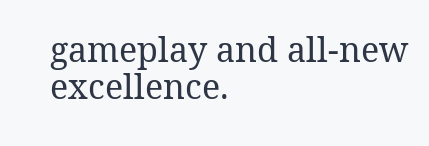gameplay and all-new excellence.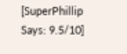[SuperPhillip Says: 9.5/10]